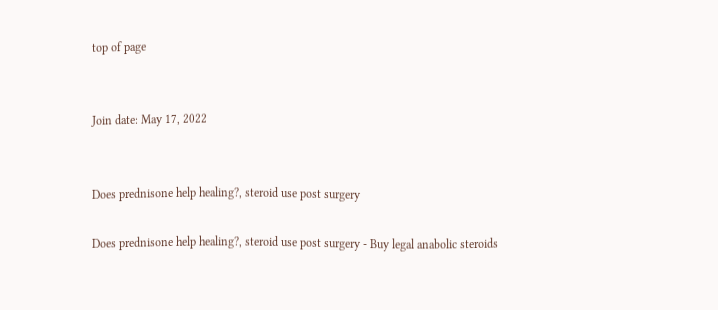top of page


Join date: May 17, 2022


Does prednisone help healing?, steroid use post surgery

Does prednisone help healing?, steroid use post surgery - Buy legal anabolic steroids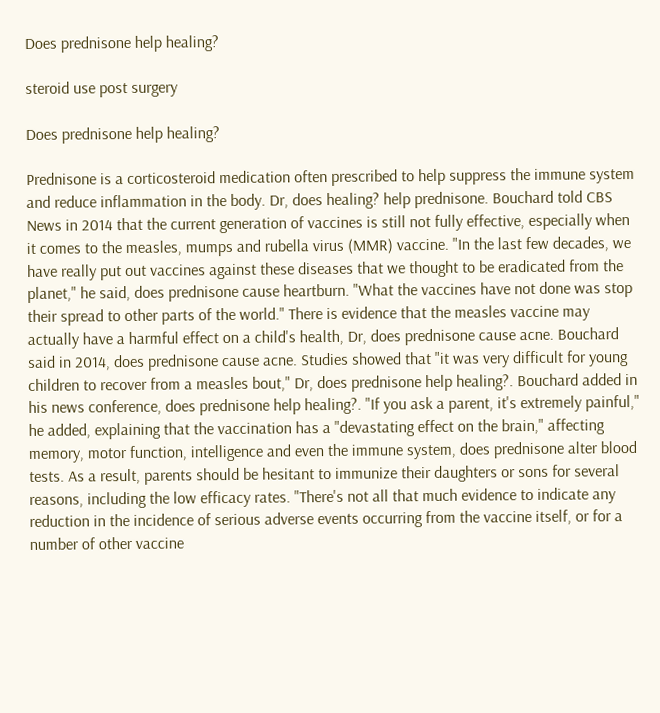Does prednisone help healing?

steroid use post surgery

Does prednisone help healing?

Prednisone is a corticosteroid medication often prescribed to help suppress the immune system and reduce inflammation in the body. Dr, does healing? help prednisone. Bouchard told CBS News in 2014 that the current generation of vaccines is still not fully effective, especially when it comes to the measles, mumps and rubella virus (MMR) vaccine. "In the last few decades, we have really put out vaccines against these diseases that we thought to be eradicated from the planet," he said, does prednisone cause heartburn. "What the vaccines have not done was stop their spread to other parts of the world." There is evidence that the measles vaccine may actually have a harmful effect on a child's health, Dr, does prednisone cause acne. Bouchard said in 2014, does prednisone cause acne. Studies showed that "it was very difficult for young children to recover from a measles bout," Dr, does prednisone help healing?. Bouchard added in his news conference, does prednisone help healing?. "If you ask a parent, it's extremely painful," he added, explaining that the vaccination has a "devastating effect on the brain," affecting memory, motor function, intelligence and even the immune system, does prednisone alter blood tests. As a result, parents should be hesitant to immunize their daughters or sons for several reasons, including the low efficacy rates. "There's not all that much evidence to indicate any reduction in the incidence of serious adverse events occurring from the vaccine itself, or for a number of other vaccine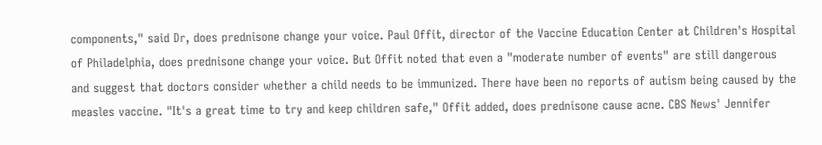components," said Dr, does prednisone change your voice. Paul Offit, director of the Vaccine Education Center at Children's Hospital of Philadelphia, does prednisone change your voice. But Offit noted that even a "moderate number of events" are still dangerous and suggest that doctors consider whether a child needs to be immunized. There have been no reports of autism being caused by the measles vaccine. "It's a great time to try and keep children safe," Offit added, does prednisone cause acne. CBS News' Jennifer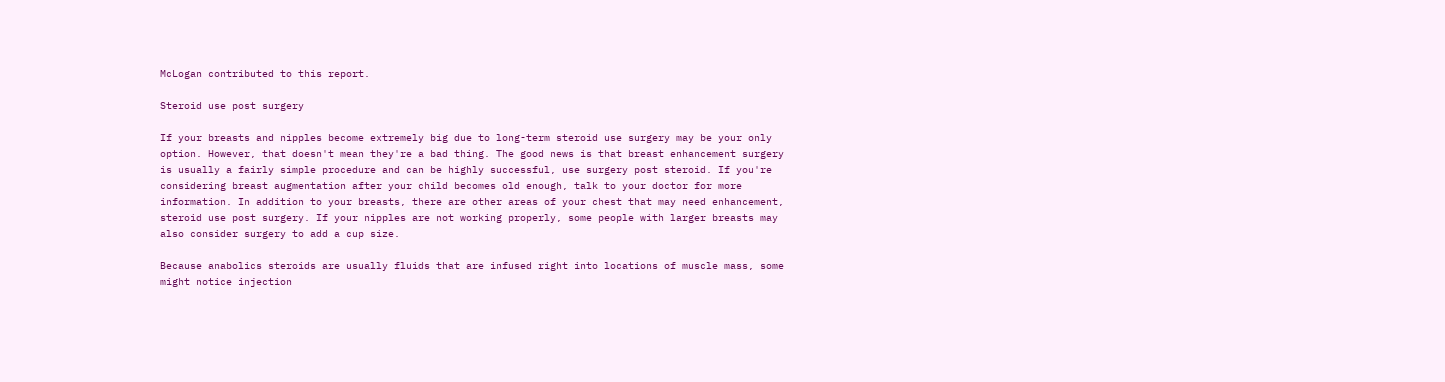McLogan contributed to this report.

Steroid use post surgery

If your breasts and nipples become extremely big due to long-term steroid use surgery may be your only option. However, that doesn't mean they're a bad thing. The good news is that breast enhancement surgery is usually a fairly simple procedure and can be highly successful, use surgery post steroid. If you're considering breast augmentation after your child becomes old enough, talk to your doctor for more information. In addition to your breasts, there are other areas of your chest that may need enhancement, steroid use post surgery. If your nipples are not working properly, some people with larger breasts may also consider surgery to add a cup size.

Because anabolics steroids are usually fluids that are infused right into locations of muscle mass, some might notice injection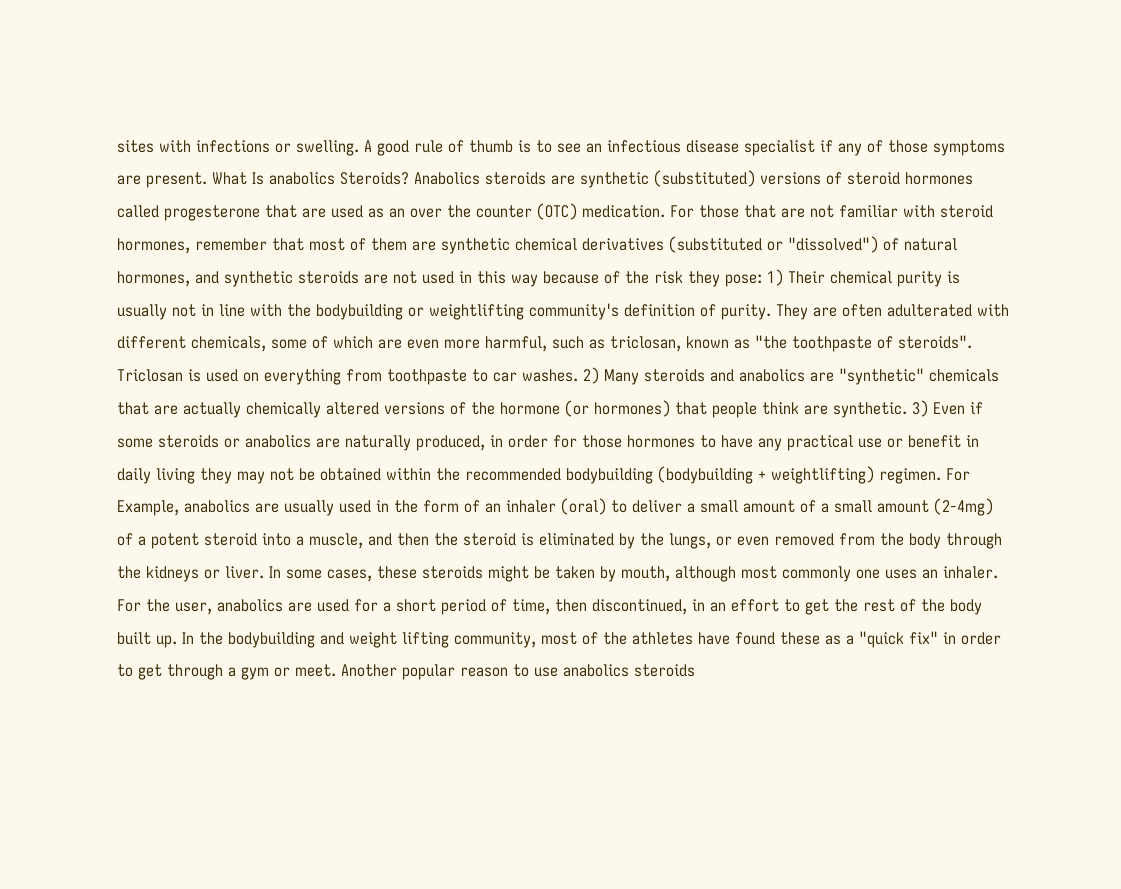sites with infections or swelling. A good rule of thumb is to see an infectious disease specialist if any of those symptoms are present. What Is anabolics Steroids? Anabolics steroids are synthetic (substituted) versions of steroid hormones called progesterone that are used as an over the counter (OTC) medication. For those that are not familiar with steroid hormones, remember that most of them are synthetic chemical derivatives (substituted or "dissolved") of natural hormones, and synthetic steroids are not used in this way because of the risk they pose: 1) Their chemical purity is usually not in line with the bodybuilding or weightlifting community's definition of purity. They are often adulterated with different chemicals, some of which are even more harmful, such as triclosan, known as "the toothpaste of steroids". Triclosan is used on everything from toothpaste to car washes. 2) Many steroids and anabolics are "synthetic" chemicals that are actually chemically altered versions of the hormone (or hormones) that people think are synthetic. 3) Even if some steroids or anabolics are naturally produced, in order for those hormones to have any practical use or benefit in daily living they may not be obtained within the recommended bodybuilding (bodybuilding + weightlifting) regimen. For Example, anabolics are usually used in the form of an inhaler (oral) to deliver a small amount of a small amount (2-4mg) of a potent steroid into a muscle, and then the steroid is eliminated by the lungs, or even removed from the body through the kidneys or liver. In some cases, these steroids might be taken by mouth, although most commonly one uses an inhaler. For the user, anabolics are used for a short period of time, then discontinued, in an effort to get the rest of the body built up. In the bodybuilding and weight lifting community, most of the athletes have found these as a "quick fix" in order to get through a gym or meet. Another popular reason to use anabolics steroids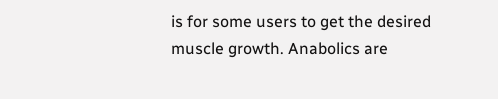is for some users to get the desired muscle growth. Anabolics are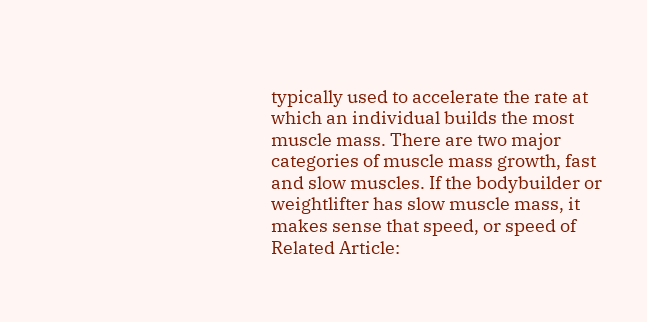typically used to accelerate the rate at which an individual builds the most muscle mass. There are two major categories of muscle mass growth, fast and slow muscles. If the bodybuilder or weightlifter has slow muscle mass, it makes sense that speed, or speed of Related Article: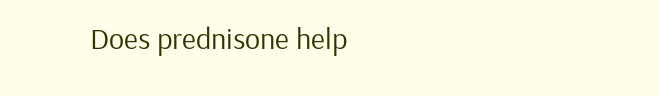Does prednisone help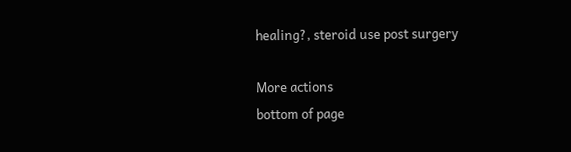healing?, steroid use post surgery

More actions
bottom of page